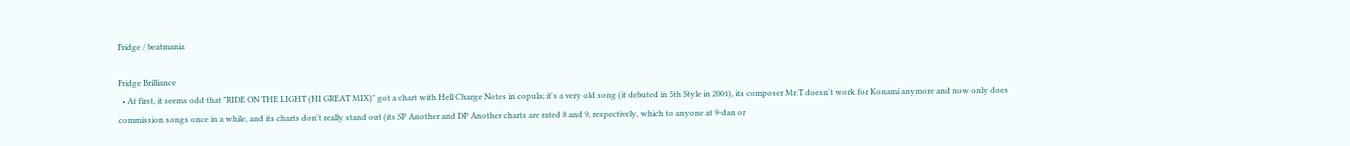Fridge / beatmania

Fridge Brilliance
  • At first, it seems odd that "RIDE ON THE LIGHT (HI GREAT MIX)" got a chart with Hell Charge Notes in copula; it's a very old song (it debuted in 5th Style in 2001), its composer Mr.T doesn't work for Konami anymore and now only does commission songs once in a while, and its charts don't really stand out (its SP Another and DP Another charts are rated 8 and 9, respectively, which to anyone at 9-dan or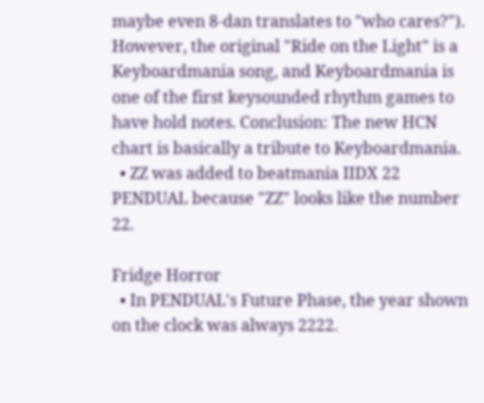maybe even 8-dan translates to "who cares?"). However, the original "Ride on the Light" is a Keyboardmania song, and Keyboardmania is one of the first keysounded rhythm games to have hold notes. Conclusion: The new HCN chart is basically a tribute to Keyboardmania.
  • ZZ was added to beatmania IIDX 22 PENDUAL because "ZZ" looks like the number 22.

Fridge Horror
  • In PENDUAL's Future Phase, the year shown on the clock was always 2222.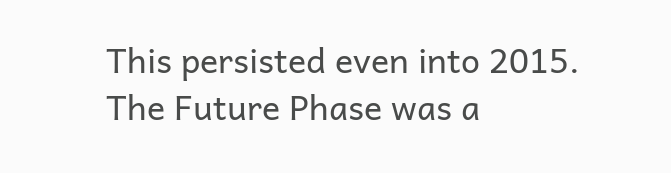This persisted even into 2015. The Future Phase was a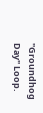"Groundhog Day" Loop.